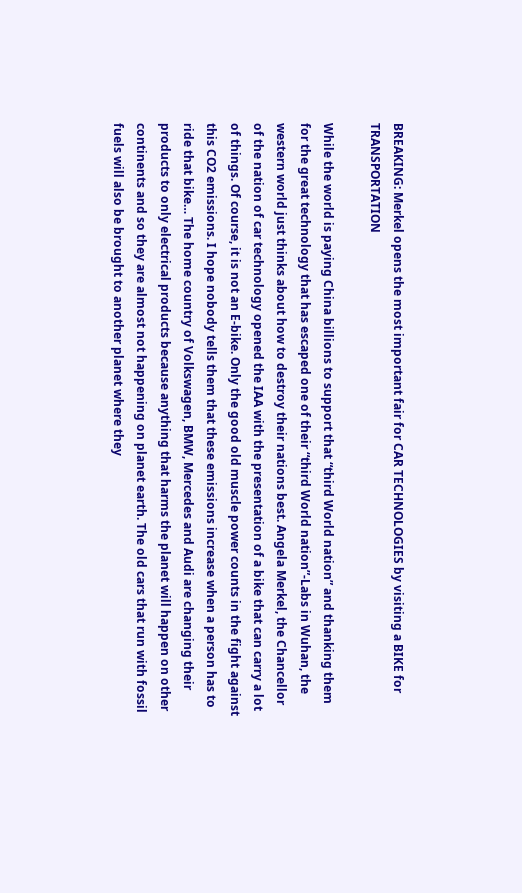BREAKING: Merkel opens the most important fair for CAR TECHNOLOGIES by visiting a BIKE for TRANSPORTATION

While the world is paying China billions to support that “third World nation” and thanking them for the great technology that has escaped one of their “third World nation”-Labs in Wuhan, the western world just thinks about how to destroy their nations best. Angela Merkel, the Chancellor of the nation of car technology opened the IAA with the presentation of a bike that can carry a lot of things. Of course, it is not an E-bike. Only the good old muscle power counts in the fight against this CO2 emissions. I hope nobody tells them that these emissions increase when a person has to ride that bike… The home country of Volkswagen, BMW, Mercedes and Audi are changing their products to only electrical products because anything that harms the planet will happen on other continents and so they are almost not happening on planet earth. The old cars that run with fossil fuels will also be brought to another planet where they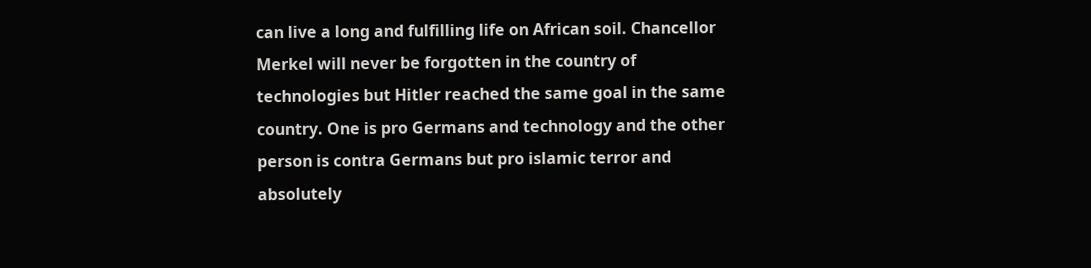can live a long and fulfilling life on African soil. Chancellor Merkel will never be forgotten in the country of technologies but Hitler reached the same goal in the same country. One is pro Germans and technology and the other person is contra Germans but pro islamic terror and absolutely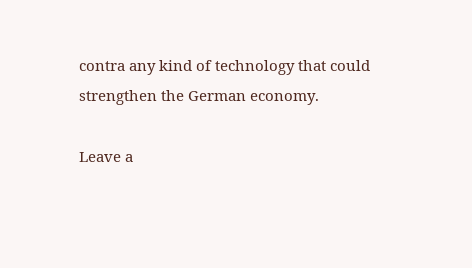contra any kind of technology that could strengthen the German economy.

Leave a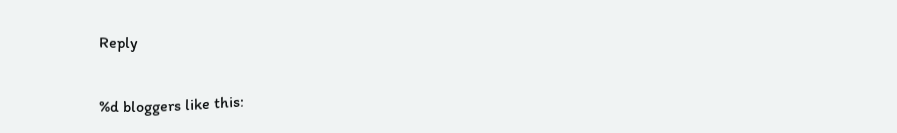Reply

%d bloggers like this: